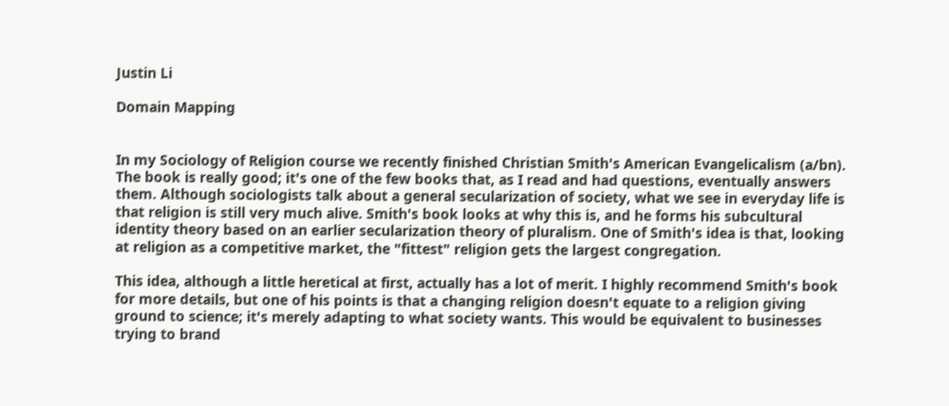Justin Li

Domain Mapping


In my Sociology of Religion course we recently finished Christian Smith's American Evangelicalism (a/bn). The book is really good; it's one of the few books that, as I read and had questions, eventually answers them. Although sociologists talk about a general secularization of society, what we see in everyday life is that religion is still very much alive. Smith's book looks at why this is, and he forms his subcultural identity theory based on an earlier secularization theory of pluralism. One of Smith's idea is that, looking at religion as a competitive market, the "fittest" religion gets the largest congregation.

This idea, although a little heretical at first, actually has a lot of merit. I highly recommend Smith's book for more details, but one of his points is that a changing religion doesn't equate to a religion giving ground to science; it's merely adapting to what society wants. This would be equivalent to businesses trying to brand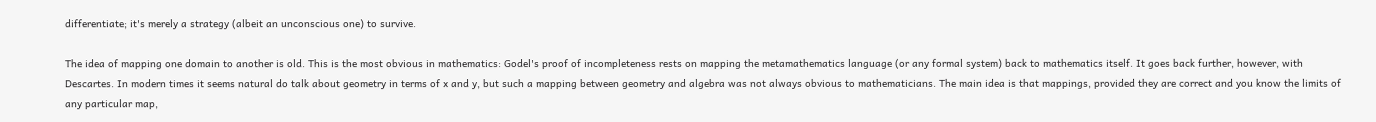differentiate; it's merely a strategy (albeit an unconscious one) to survive.

The idea of mapping one domain to another is old. This is the most obvious in mathematics: Godel's proof of incompleteness rests on mapping the metamathematics language (or any formal system) back to mathematics itself. It goes back further, however, with Descartes. In modern times it seems natural do talk about geometry in terms of x and y, but such a mapping between geometry and algebra was not always obvious to mathematicians. The main idea is that mappings, provided they are correct and you know the limits of any particular map,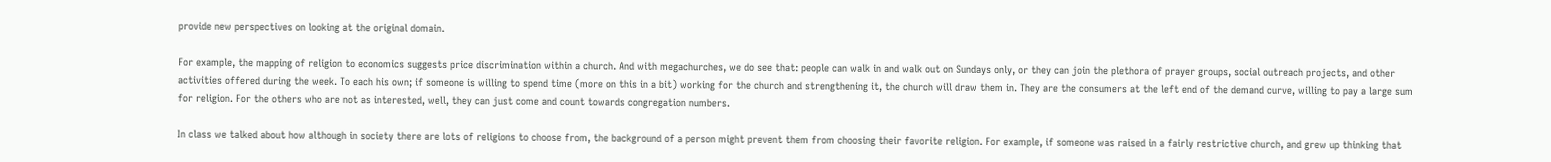provide new perspectives on looking at the original domain.

For example, the mapping of religion to economics suggests price discrimination within a church. And with megachurches, we do see that: people can walk in and walk out on Sundays only, or they can join the plethora of prayer groups, social outreach projects, and other activities offered during the week. To each his own; if someone is willing to spend time (more on this in a bit) working for the church and strengthening it, the church will draw them in. They are the consumers at the left end of the demand curve, willing to pay a large sum for religion. For the others who are not as interested, well, they can just come and count towards congregation numbers.

In class we talked about how although in society there are lots of religions to choose from, the background of a person might prevent them from choosing their favorite religion. For example, if someone was raised in a fairly restrictive church, and grew up thinking that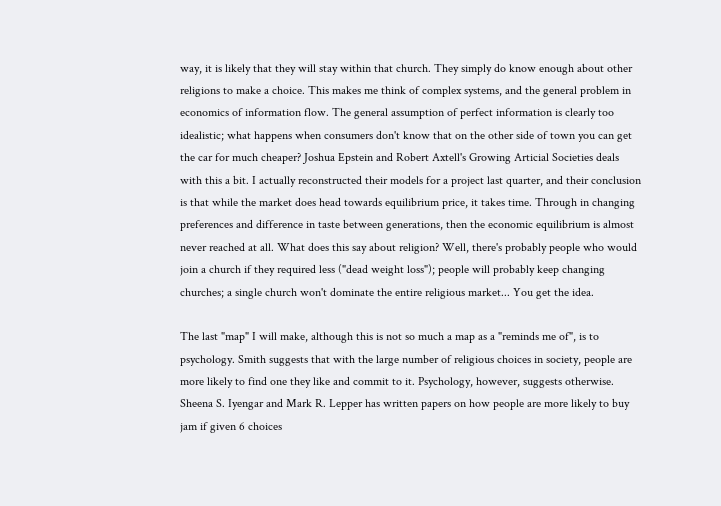way, it is likely that they will stay within that church. They simply do know enough about other religions to make a choice. This makes me think of complex systems, and the general problem in economics of information flow. The general assumption of perfect information is clearly too idealistic; what happens when consumers don't know that on the other side of town you can get the car for much cheaper? Joshua Epstein and Robert Axtell's Growing Articial Societies deals with this a bit. I actually reconstructed their models for a project last quarter, and their conclusion is that while the market does head towards equilibrium price, it takes time. Through in changing preferences and difference in taste between generations, then the economic equilibrium is almost never reached at all. What does this say about religion? Well, there's probably people who would join a church if they required less ("dead weight loss"); people will probably keep changing churches; a single church won't dominate the entire religious market... You get the idea.

The last "map" I will make, although this is not so much a map as a "reminds me of", is to psychology. Smith suggests that with the large number of religious choices in society, people are more likely to find one they like and commit to it. Psychology, however, suggests otherwise. Sheena S. Iyengar and Mark R. Lepper has written papers on how people are more likely to buy jam if given 6 choices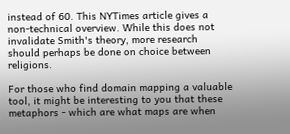instead of 60. This NYTimes article gives a non-technical overview. While this does not invalidate Smith's theory, more research should perhaps be done on choice between religions.

For those who find domain mapping a valuable tool, it might be interesting to you that these metaphors - which are what maps are when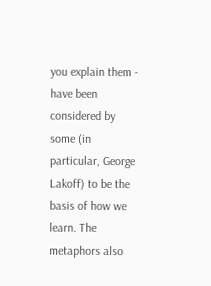you explain them - have been considered by some (in particular, George Lakoff) to be the basis of how we learn. The metaphors also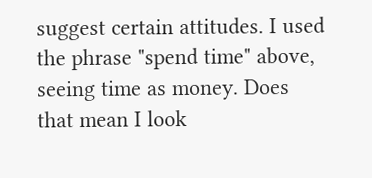suggest certain attitudes. I used the phrase "spend time" above, seeing time as money. Does that mean I look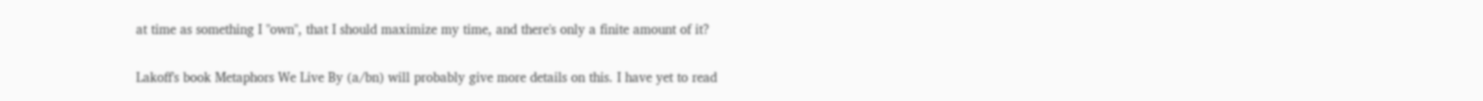at time as something I "own", that I should maximize my time, and there's only a finite amount of it?

Lakoff's book Metaphors We Live By (a/bn) will probably give more details on this. I have yet to read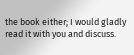the book either; I would gladly read it with you and discuss.